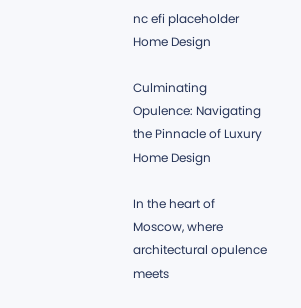nc efi placeholder
Home Design

Culminating Opulence: Navigating the Pinnacle of Luxury Home Design

In the heart of Moscow, where architectural opulence meets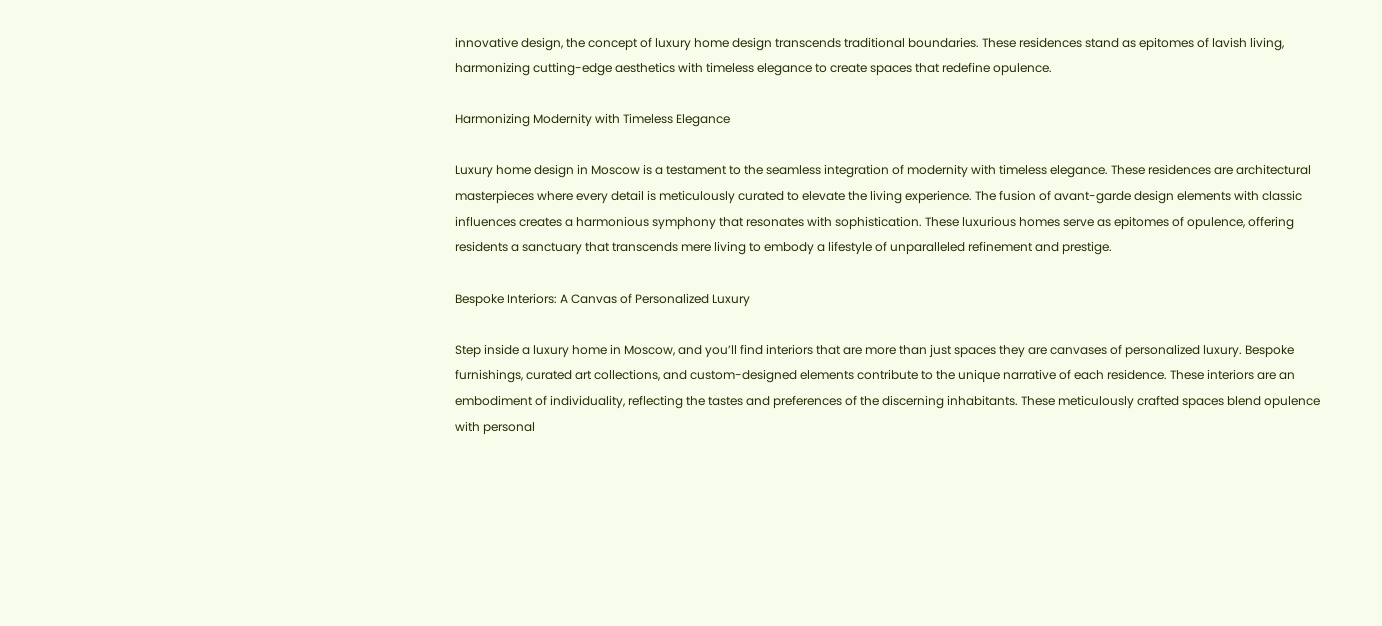innovative design, the concept of luxury home design transcends traditional boundaries. These residences stand as epitomes of lavish living, harmonizing cutting-edge aesthetics with timeless elegance to create spaces that redefine opulence.

Harmonizing Modernity with Timeless Elegance

Luxury home design in Moscow is a testament to the seamless integration of modernity with timeless elegance. These residences are architectural masterpieces where every detail is meticulously curated to elevate the living experience. The fusion of avant-garde design elements with classic influences creates a harmonious symphony that resonates with sophistication. These luxurious homes serve as epitomes of opulence, offering residents a sanctuary that transcends mere living to embody a lifestyle of unparalleled refinement and prestige.

Bespoke Interiors: A Canvas of Personalized Luxury

Step inside a luxury home in Moscow, and you’ll find interiors that are more than just spaces they are canvases of personalized luxury. Bespoke furnishings, curated art collections, and custom-designed elements contribute to the unique narrative of each residence. These interiors are an embodiment of individuality, reflecting the tastes and preferences of the discerning inhabitants. These meticulously crafted spaces blend opulence with personal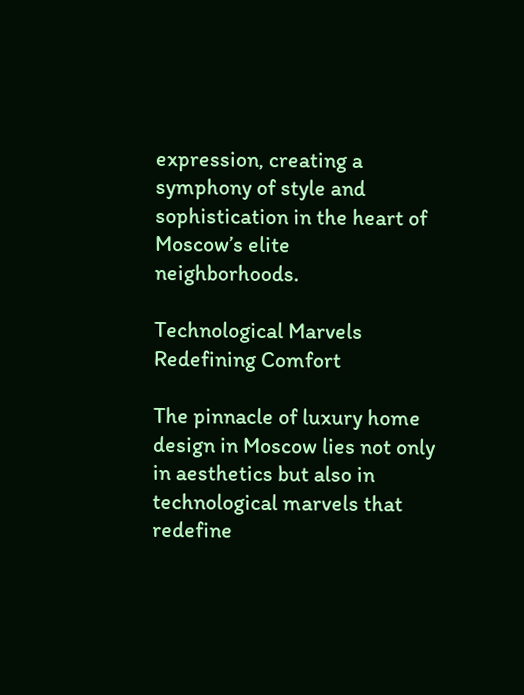expression, creating a symphony of style and sophistication in the heart of Moscow’s elite neighborhoods.

Technological Marvels Redefining Comfort

The pinnacle of luxury home design in Moscow lies not only in aesthetics but also in technological marvels that redefine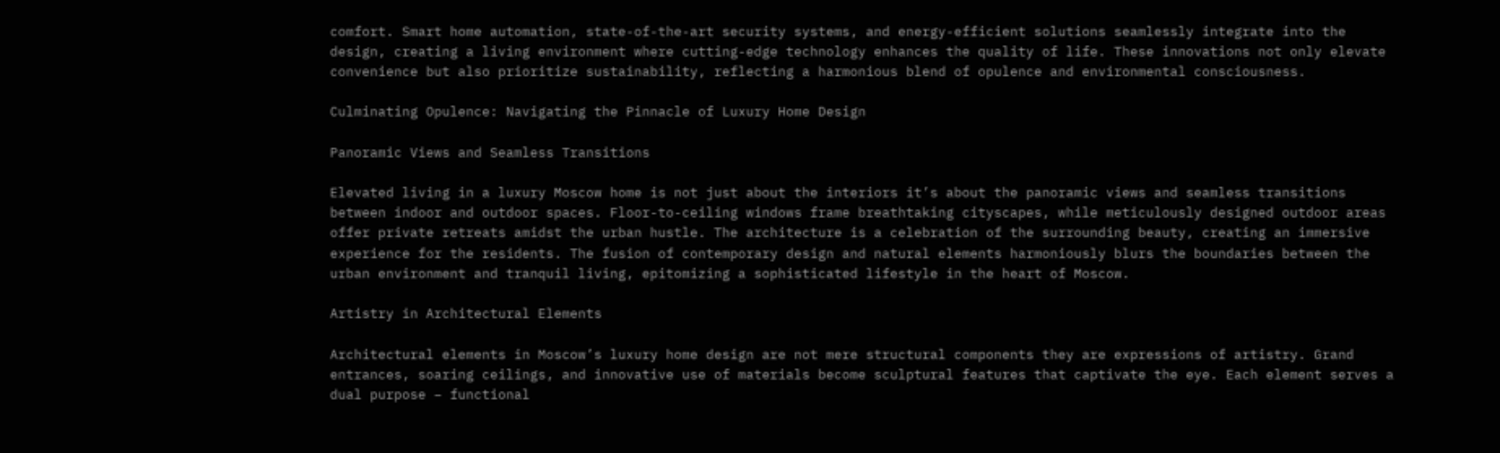comfort. Smart home automation, state-of-the-art security systems, and energy-efficient solutions seamlessly integrate into the design, creating a living environment where cutting-edge technology enhances the quality of life. These innovations not only elevate convenience but also prioritize sustainability, reflecting a harmonious blend of opulence and environmental consciousness.

Culminating Opulence: Navigating the Pinnacle of Luxury Home Design

Panoramic Views and Seamless Transitions

Elevated living in a luxury Moscow home is not just about the interiors it’s about the panoramic views and seamless transitions between indoor and outdoor spaces. Floor-to-ceiling windows frame breathtaking cityscapes, while meticulously designed outdoor areas offer private retreats amidst the urban hustle. The architecture is a celebration of the surrounding beauty, creating an immersive experience for the residents. The fusion of contemporary design and natural elements harmoniously blurs the boundaries between the urban environment and tranquil living, epitomizing a sophisticated lifestyle in the heart of Moscow.

Artistry in Architectural Elements

Architectural elements in Moscow’s luxury home design are not mere structural components they are expressions of artistry. Grand entrances, soaring ceilings, and innovative use of materials become sculptural features that captivate the eye. Each element serves a dual purpose – functional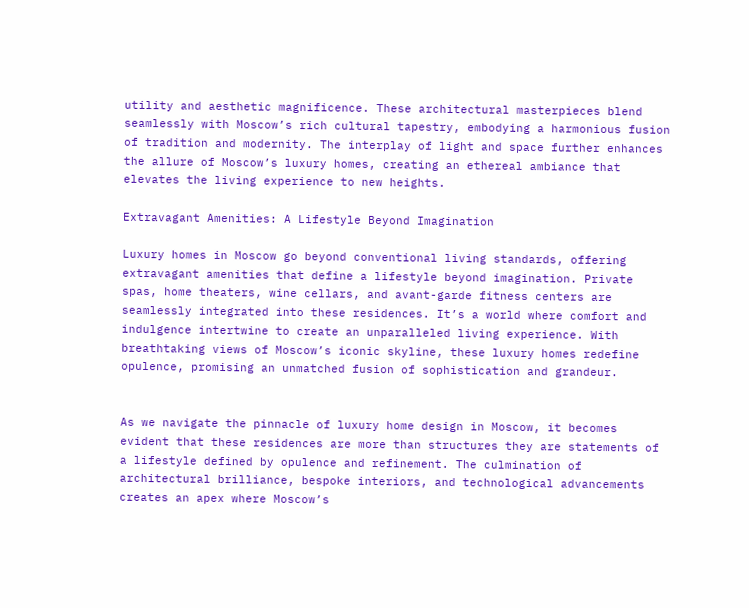utility and aesthetic magnificence. These architectural masterpieces blend seamlessly with Moscow’s rich cultural tapestry, embodying a harmonious fusion of tradition and modernity. The interplay of light and space further enhances the allure of Moscow’s luxury homes, creating an ethereal ambiance that elevates the living experience to new heights.

Extravagant Amenities: A Lifestyle Beyond Imagination

Luxury homes in Moscow go beyond conventional living standards, offering extravagant amenities that define a lifestyle beyond imagination. Private spas, home theaters, wine cellars, and avant-garde fitness centers are seamlessly integrated into these residences. It’s a world where comfort and indulgence intertwine to create an unparalleled living experience. With breathtaking views of Moscow’s iconic skyline, these luxury homes redefine opulence, promising an unmatched fusion of sophistication and grandeur.


As we navigate the pinnacle of luxury home design in Moscow, it becomes evident that these residences are more than structures they are statements of a lifestyle defined by opulence and refinement. The culmination of architectural brilliance, bespoke interiors, and technological advancements creates an apex where Moscow’s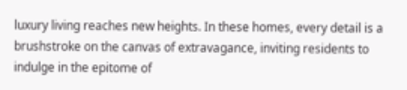luxury living reaches new heights. In these homes, every detail is a brushstroke on the canvas of extravagance, inviting residents to indulge in the epitome of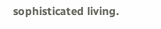sophisticated living.